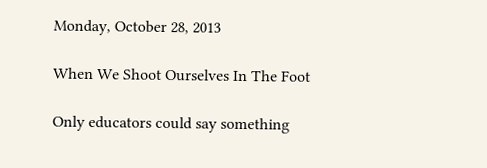Monday, October 28, 2013

When We Shoot Ourselves In The Foot

Only educators could say something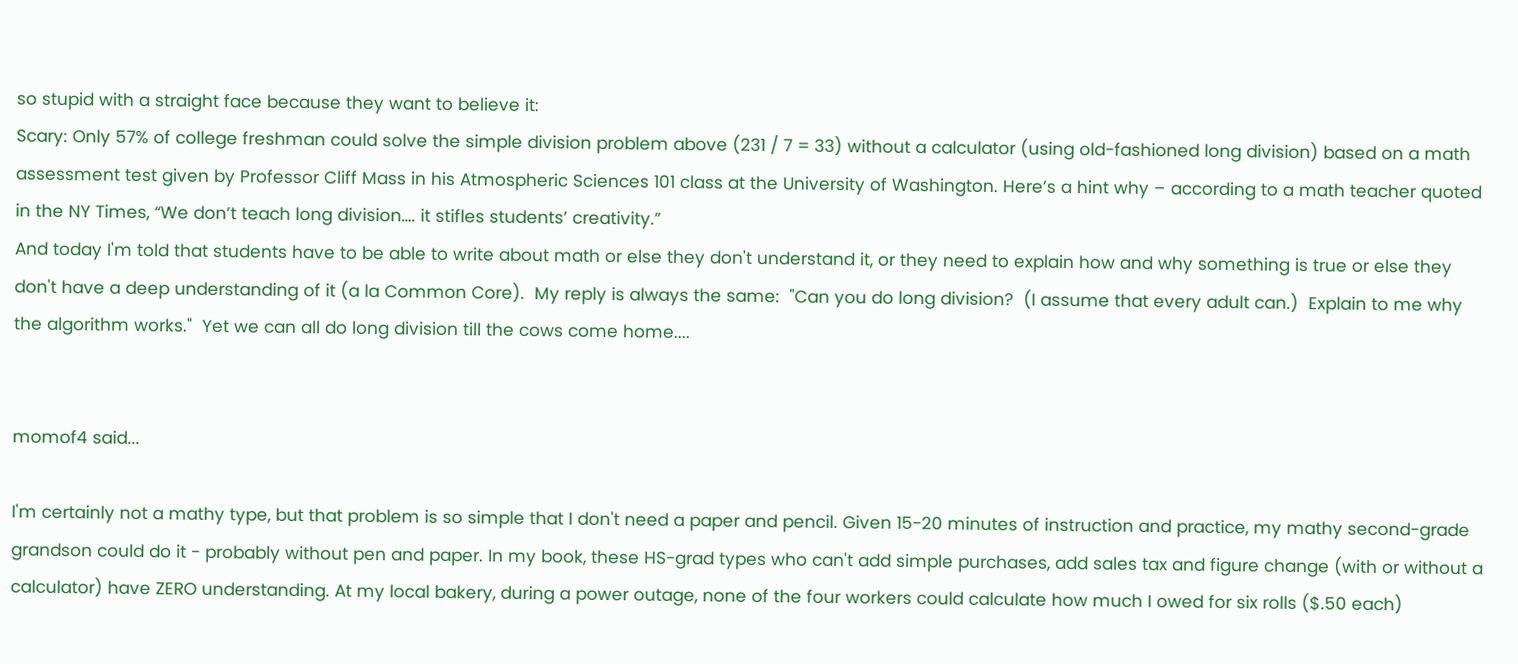so stupid with a straight face because they want to believe it:
Scary: Only 57% of college freshman could solve the simple division problem above (231 / 7 = 33) without a calculator (using old-fashioned long division) based on a math assessment test given by Professor Cliff Mass in his Atmospheric Sciences 101 class at the University of Washington. Here’s a hint why – according to a math teacher quoted in the NY Times, “We don’t teach long division…. it stifles students’ creativity.”
And today I'm told that students have to be able to write about math or else they don't understand it, or they need to explain how and why something is true or else they don't have a deep understanding of it (a la Common Core).  My reply is always the same:  "Can you do long division?  (I assume that every adult can.)  Explain to me why the algorithm works."  Yet we can all do long division till the cows come home....


momof4 said...

I'm certainly not a mathy type, but that problem is so simple that I don't need a paper and pencil. Given 15-20 minutes of instruction and practice, my mathy second-grade grandson could do it - probably without pen and paper. In my book, these HS-grad types who can't add simple purchases, add sales tax and figure change (with or without a calculator) have ZERO understanding. At my local bakery, during a power outage, none of the four workers could calculate how much I owed for six rolls ($.50 each)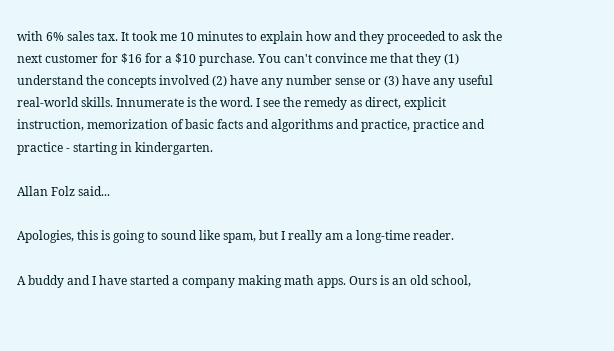with 6% sales tax. It took me 10 minutes to explain how and they proceeded to ask the next customer for $16 for a $10 purchase. You can't convince me that they (1) understand the concepts involved (2) have any number sense or (3) have any useful real-world skills. Innumerate is the word. I see the remedy as direct, explicit instruction, memorization of basic facts and algorithms and practice, practice and practice - starting in kindergarten.

Allan Folz said...

Apologies, this is going to sound like spam, but I really am a long-time reader.

A buddy and I have started a company making math apps. Ours is an old school,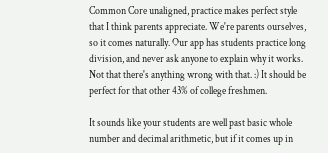Common Core unaligned, practice makes perfect style that I think parents appreciate. We're parents ourselves, so it comes naturally. Our app has students practice long division, and never ask anyone to explain why it works. Not that there's anything wrong with that. :) It should be perfect for that other 43% of college freshmen.

It sounds like your students are well past basic whole number and decimal arithmetic, but if it comes up in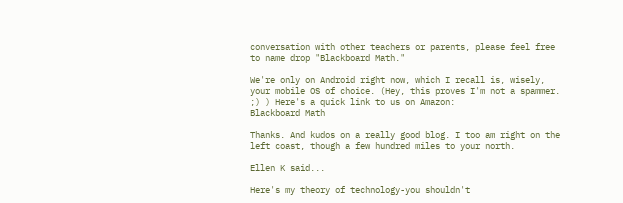conversation with other teachers or parents, please feel free to name drop "Blackboard Math."

We're only on Android right now, which I recall is, wisely, your mobile OS of choice. (Hey, this proves I'm not a spammer. ;) ) Here's a quick link to us on Amazon:
Blackboard Math

Thanks. And kudos on a really good blog. I too am right on the left coast, though a few hundred miles to your north.

Ellen K said...

Here's my theory of technology-you shouldn't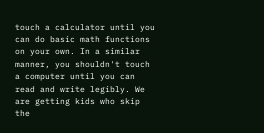touch a calculator until you can do basic math functions on your own. In a similar manner, you shouldn't touch a computer until you can read and write legibly. We are getting kids who skip the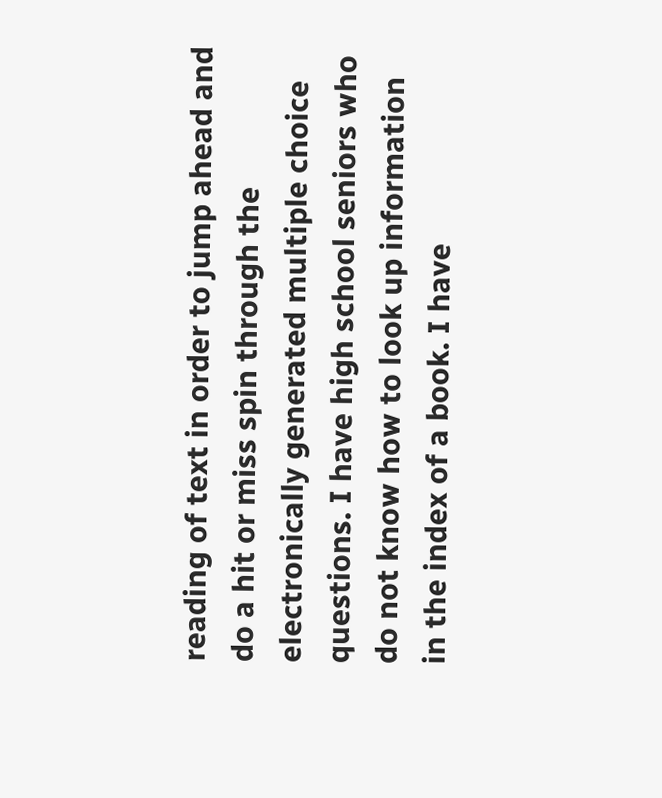reading of text in order to jump ahead and do a hit or miss spin through the electronically generated multiple choice questions. I have high school seniors who do not know how to look up information in the index of a book. I have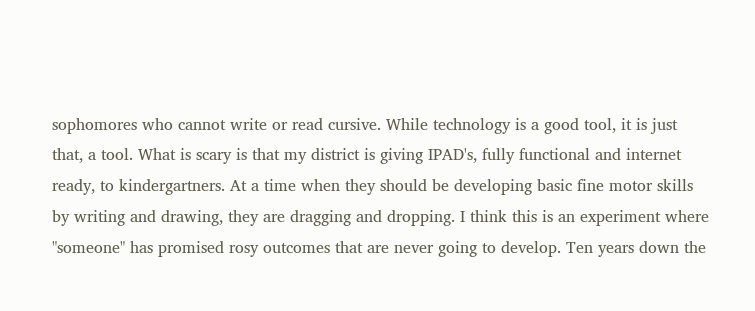sophomores who cannot write or read cursive. While technology is a good tool, it is just that, a tool. What is scary is that my district is giving IPAD's, fully functional and internet ready, to kindergartners. At a time when they should be developing basic fine motor skills by writing and drawing, they are dragging and dropping. I think this is an experiment where "someone" has promised rosy outcomes that are never going to develop. Ten years down the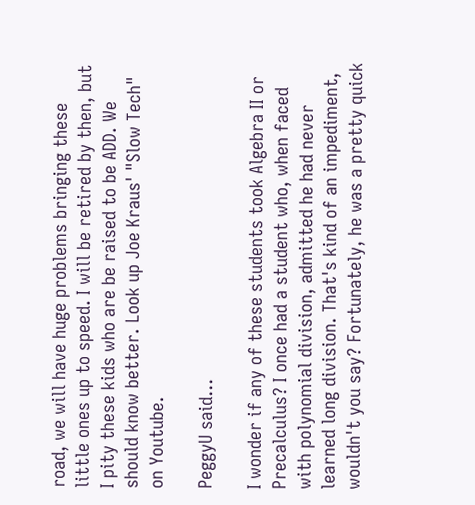road, we will have huge problems bringing these little ones up to speed. I will be retired by then, but I pity these kids who are be raised to be ADD. We should know better. Look up Joe Kraus' "Slow Tech" on Youtube.

PeggyU said...

I wonder if any of these students took Algebra II or Precalculus? I once had a student who, when faced with polynomial division, admitted he had never learned long division. That's kind of an impediment, wouldn't you say? Fortunately, he was a pretty quick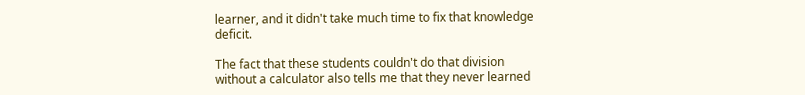learner, and it didn't take much time to fix that knowledge deficit.

The fact that these students couldn't do that division without a calculator also tells me that they never learned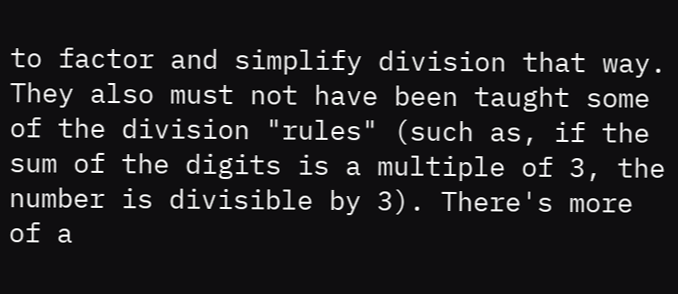to factor and simplify division that way. They also must not have been taught some of the division "rules" (such as, if the sum of the digits is a multiple of 3, the number is divisible by 3). There's more of a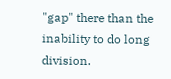"gap" there than the inability to do long division.